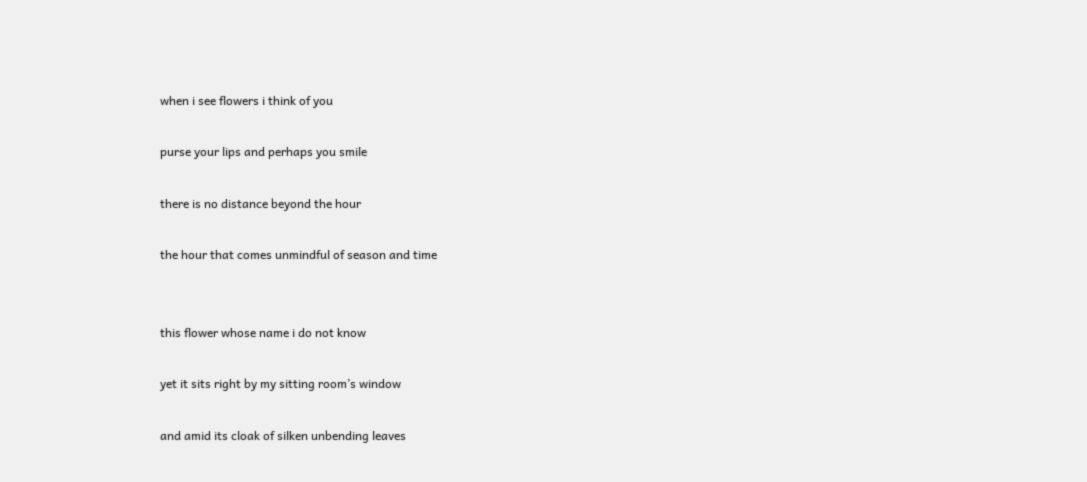when i see flowers i think of you

purse your lips and perhaps you smile

there is no distance beyond the hour

the hour that comes unmindful of season and time


this flower whose name i do not know

yet it sits right by my sitting room’s window

and amid its cloak of silken unbending leaves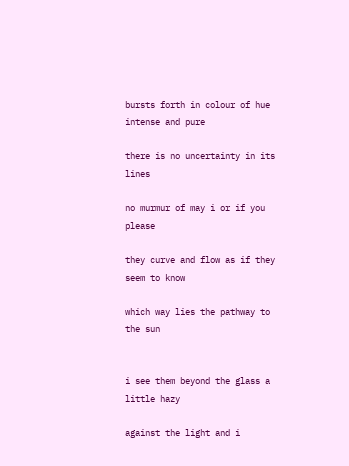bursts forth in colour of hue intense and pure

there is no uncertainty in its lines

no murmur of may i or if you please

they curve and flow as if they seem to know

which way lies the pathway to the sun


i see them beyond the glass a little hazy

against the light and i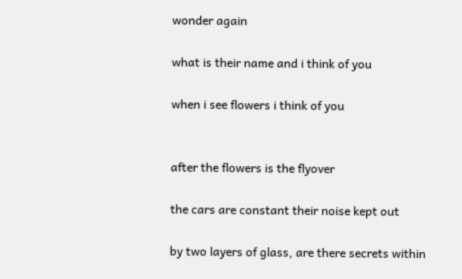wonder again

what is their name and i think of you

when i see flowers i think of you


after the flowers is the flyover

the cars are constant their noise kept out

by two layers of glass, are there secrets within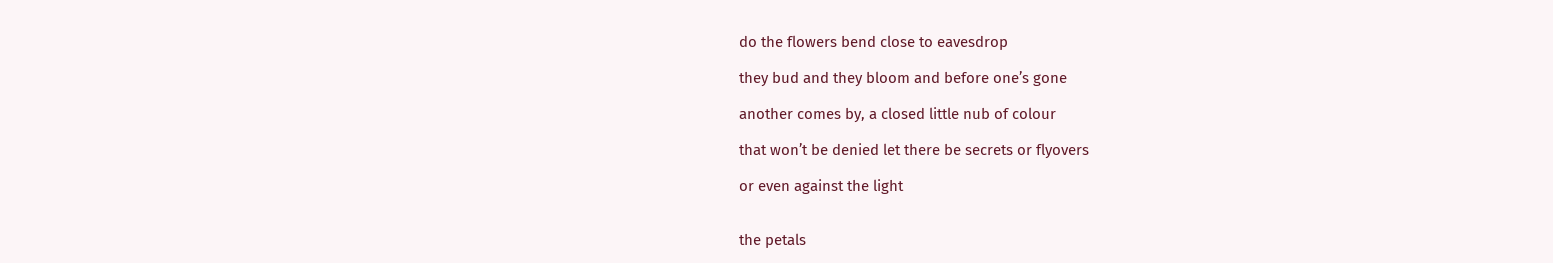do the flowers bend close to eavesdrop

they bud and they bloom and before one’s gone

another comes by, a closed little nub of colour

that won’t be denied let there be secrets or flyovers

or even against the light


the petals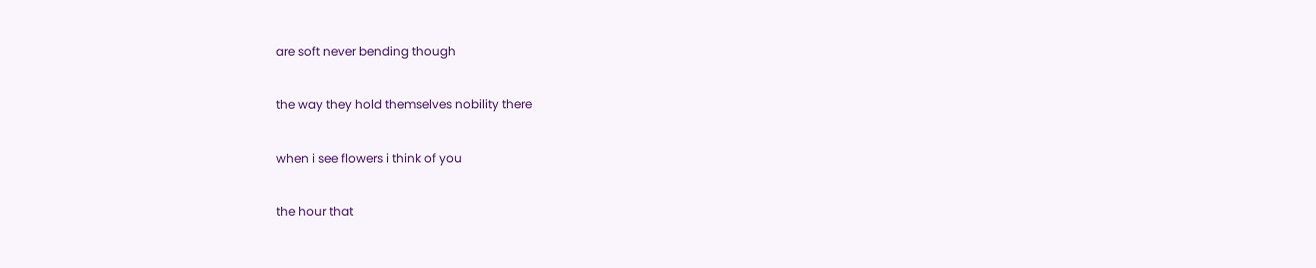are soft never bending though

the way they hold themselves nobility there

when i see flowers i think of you

the hour that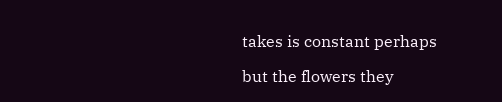takes is constant perhaps

but the flowers they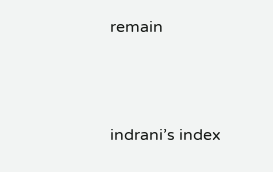remain



indrani’s index